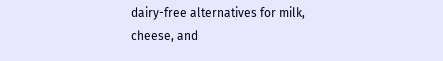dairy-free alternatives for milk, cheese, and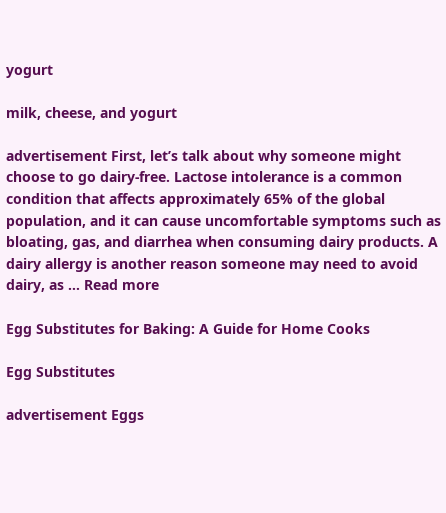yogurt

milk, cheese, and yogurt

advertisement First, let’s talk about why someone might choose to go dairy-free. Lactose intolerance is a common condition that affects approximately 65% of the global population, and it can cause uncomfortable symptoms such as bloating, gas, and diarrhea when consuming dairy products. A dairy allergy is another reason someone may need to avoid dairy, as … Read more

Egg Substitutes for Baking: A Guide for Home Cooks

Egg Substitutes

advertisement Eggs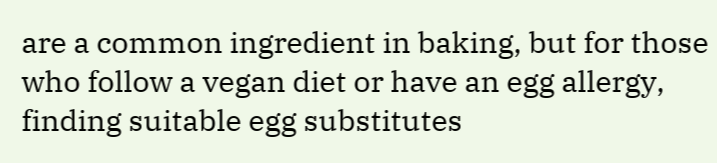are a common ingredient in baking, but for those who follow a vegan diet or have an egg allergy, finding suitable egg substitutes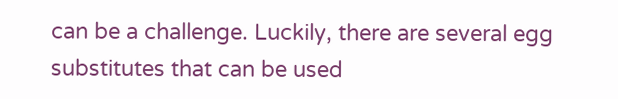can be a challenge. Luckily, there are several egg substitutes that can be used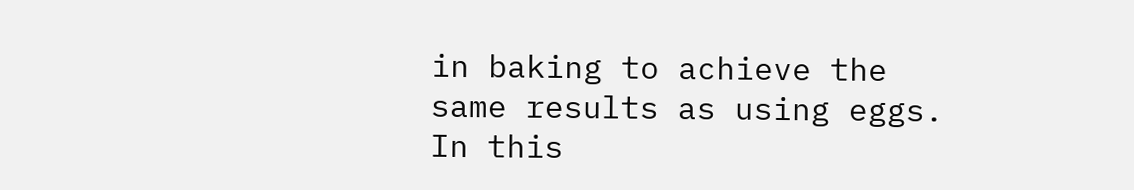in baking to achieve the same results as using eggs. In this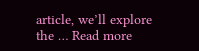article, we’ll explore the … Read more